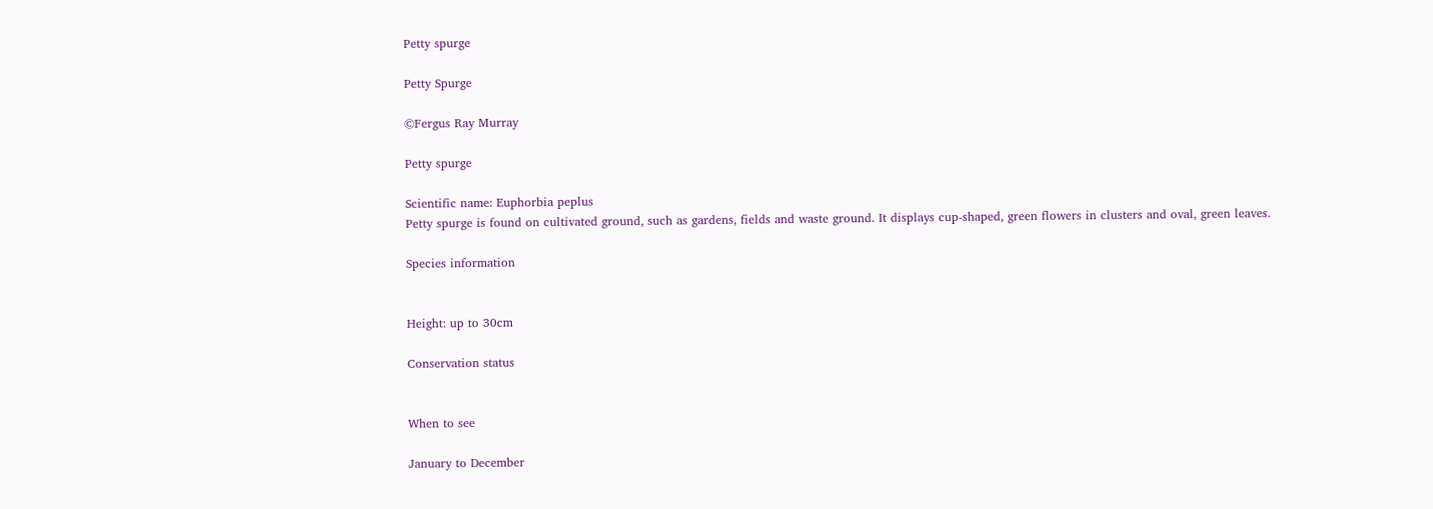Petty spurge

Petty Spurge

©Fergus Ray Murray

Petty spurge

Scientific name: Euphorbia peplus
Petty spurge is found on cultivated ground, such as gardens, fields and waste ground. It displays cup-shaped, green flowers in clusters and oval, green leaves.

Species information


Height: up to 30cm

Conservation status


When to see

January to December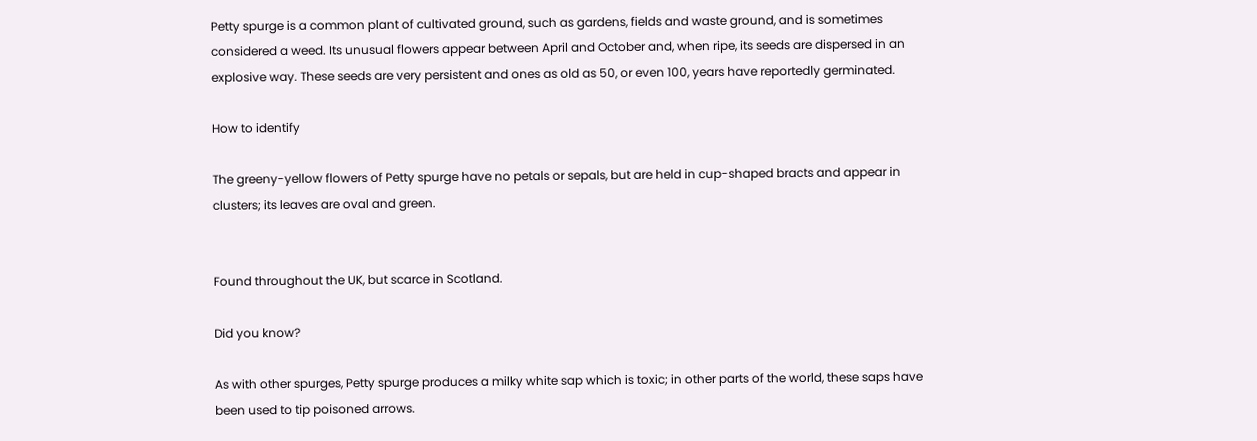Petty spurge is a common plant of cultivated ground, such as gardens, fields and waste ground, and is sometimes considered a weed. Its unusual flowers appear between April and October and, when ripe, its seeds are dispersed in an explosive way. These seeds are very persistent and ones as old as 50, or even 100, years have reportedly germinated.

How to identify

The greeny-yellow flowers of Petty spurge have no petals or sepals, but are held in cup-shaped bracts and appear in clusters; its leaves are oval and green.


Found throughout the UK, but scarce in Scotland.

Did you know?

As with other spurges, Petty spurge produces a milky white sap which is toxic; in other parts of the world, these saps have been used to tip poisoned arrows.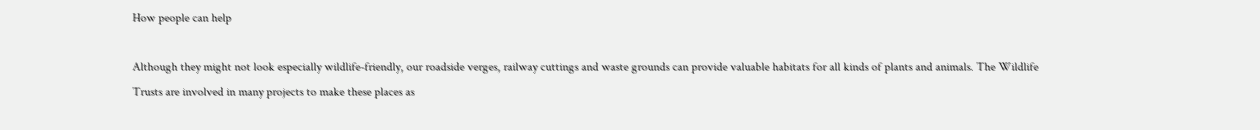How people can help

Although they might not look especially wildlife-friendly, our roadside verges, railway cuttings and waste grounds can provide valuable habitats for all kinds of plants and animals. The Wildlife Trusts are involved in many projects to make these places as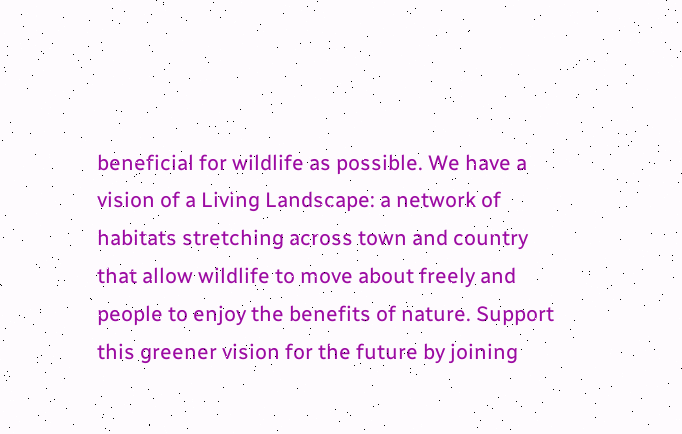beneficial for wildlife as possible. We have a vision of a Living Landscape: a network of habitats stretching across town and country that allow wildlife to move about freely and people to enjoy the benefits of nature. Support this greener vision for the future by joining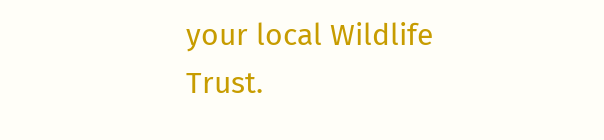your local Wildlife Trust.